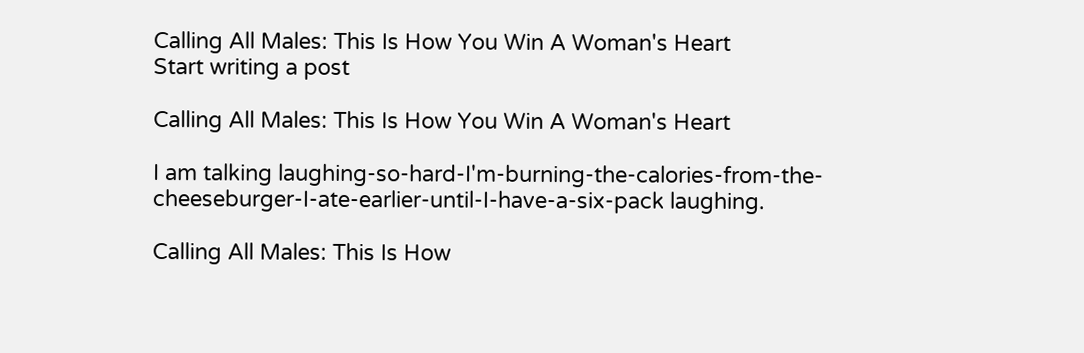Calling All Males: This Is How You Win A Woman's Heart
Start writing a post

Calling All Males: This Is How You Win A Woman's Heart

I am talking laughing-so-hard-I'm-burning-the-calories-from-the-cheeseburger-I-ate-earlier-until-I-have-a-six-pack laughing.

Calling All Males: This Is How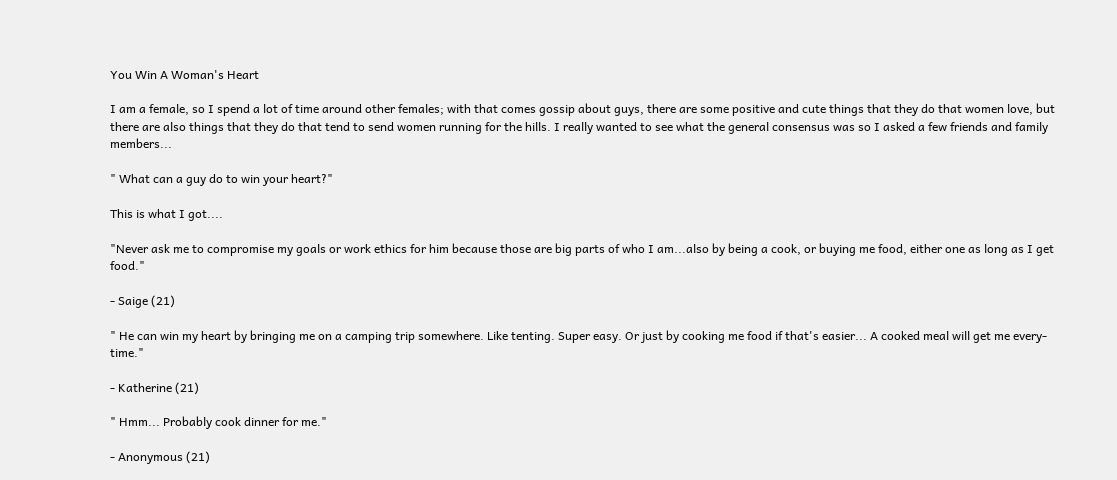You Win A Woman's Heart

I am a female, so I spend a lot of time around other females; with that comes gossip about guys, there are some positive and cute things that they do that women love, but there are also things that they do that tend to send women running for the hills. I really wanted to see what the general consensus was so I asked a few friends and family members...

" What can a guy do to win your heart?"

This is what I got....

"Never ask me to compromise my goals or work ethics for him because those are big parts of who I am...also by being a cook, or buying me food, either one as long as I get food."

- Saige (21)

" He can win my heart by bringing me on a camping trip somewhere. Like tenting. Super easy. Or just by cooking me food if that's easier... A cooked meal will get me every-time."

- Katherine (21)

" Hmm... Probably cook dinner for me."

- Anonymous (21)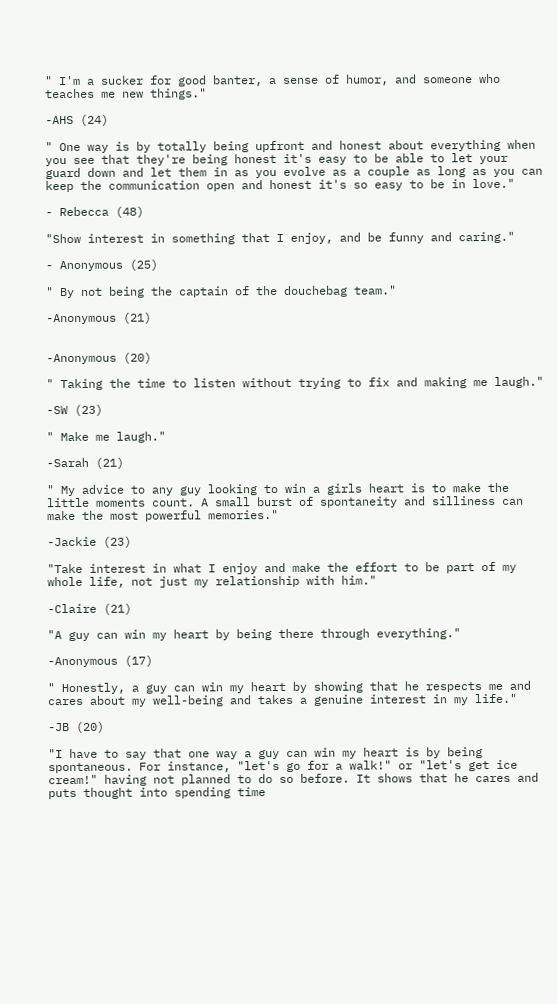" I'm a sucker for good banter, a sense of humor, and someone who teaches me new things."

-AHS (24)

" One way is by totally being upfront and honest about everything when you see that they're being honest it's easy to be able to let your guard down and let them in as you evolve as a couple as long as you can keep the communication open and honest it's so easy to be in love."

- Rebecca (48)

"Show interest in something that I enjoy, and be funny and caring."

- Anonymous (25)

" By not being the captain of the douchebag team."

-Anonymous (21)


-Anonymous (20)

" Taking the time to listen without trying to fix and making me laugh."

-SW (23)

" Make me laugh."

-Sarah (21)

" My advice to any guy looking to win a girls heart is to make the little moments count. A small burst of spontaneity and silliness can make the most powerful memories."

-Jackie (23)

"Take interest in what I enjoy and make the effort to be part of my whole life, not just my relationship with him."

-Claire (21)

"A guy can win my heart by being there through everything."

-Anonymous (17)

" Honestly, a guy can win my heart by showing that he respects me and cares about my well-being and takes a genuine interest in my life."

-JB (20)

"I have to say that one way a guy can win my heart is by being spontaneous. For instance, "let's go for a walk!" or "let's get ice cream!" having not planned to do so before. It shows that he cares and puts thought into spending time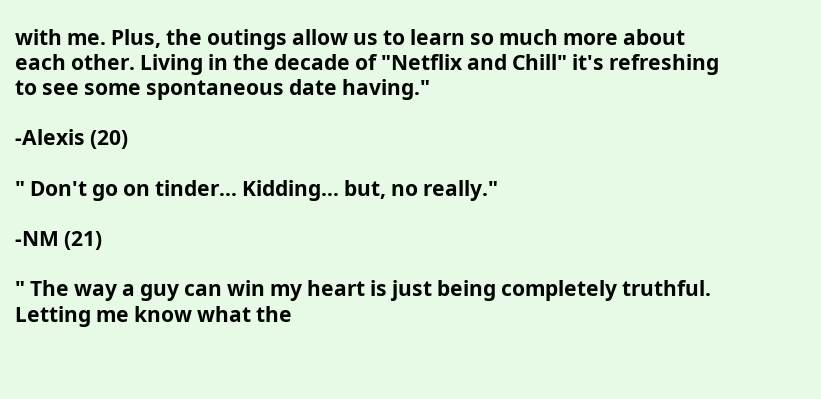with me. Plus, the outings allow us to learn so much more about each other. Living in the decade of "Netflix and Chill" it's refreshing to see some spontaneous date having."

-Alexis (20)

" Don't go on tinder... Kidding... but, no really."

-NM (21)

" The way a guy can win my heart is just being completely truthful. Letting me know what the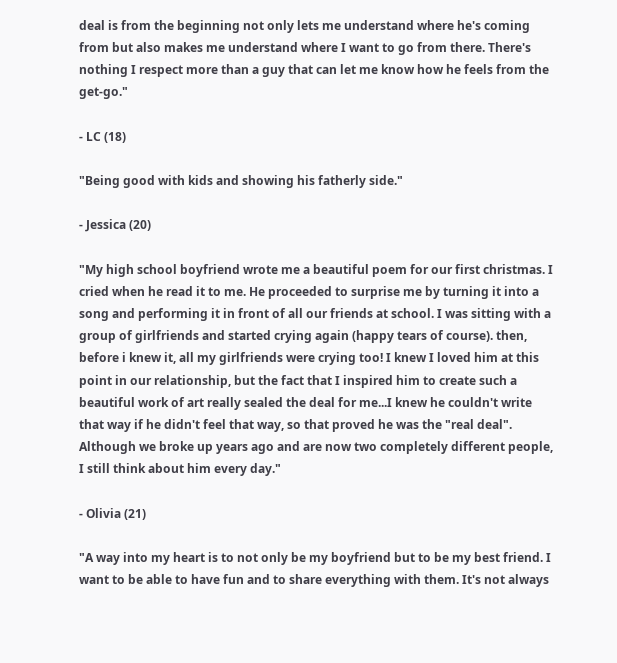deal is from the beginning not only lets me understand where he's coming from but also makes me understand where I want to go from there. There's nothing I respect more than a guy that can let me know how he feels from the get-go."

- LC (18)

"Being good with kids and showing his fatherly side."

- Jessica (20)

"My high school boyfriend wrote me a beautiful poem for our first christmas. I cried when he read it to me. He proceeded to surprise me by turning it into a song and performing it in front of all our friends at school. I was sitting with a group of girlfriends and started crying again (happy tears of course). then, before i knew it, all my girlfriends were crying too! I knew I loved him at this point in our relationship, but the fact that I inspired him to create such a beautiful work of art really sealed the deal for me...I knew he couldn't write that way if he didn't feel that way, so that proved he was the "real deal". Although we broke up years ago and are now two completely different people, I still think about him every day."

- Olivia (21)

"A way into my heart is to not only be my boyfriend but to be my best friend. I want to be able to have fun and to share everything with them. It's not always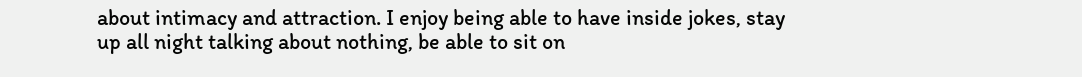about intimacy and attraction. I enjoy being able to have inside jokes, stay up all night talking about nothing, be able to sit on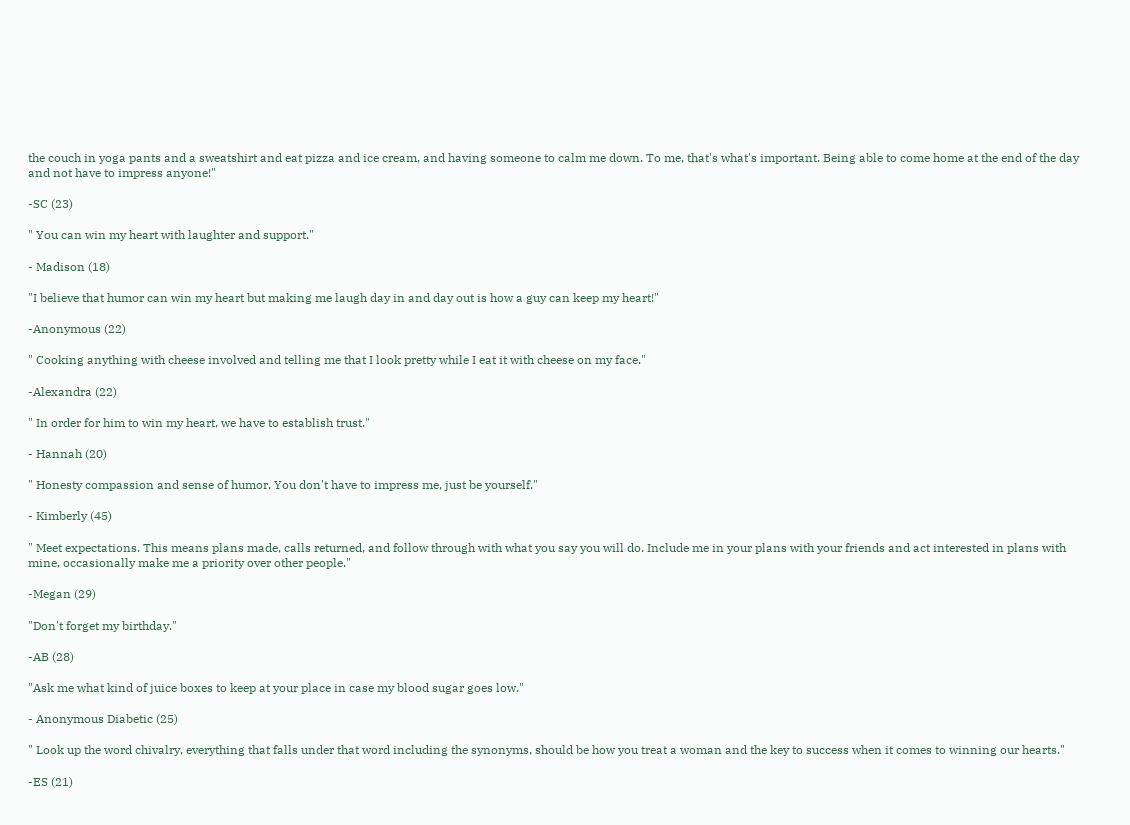the couch in yoga pants and a sweatshirt and eat pizza and ice cream, and having someone to calm me down. To me, that's what's important. Being able to come home at the end of the day and not have to impress anyone!"

-SC (23)

" You can win my heart with laughter and support."

- Madison (18)

"I believe that humor can win my heart but making me laugh day in and day out is how a guy can keep my heart!"

-Anonymous (22)

" Cooking anything with cheese involved and telling me that I look pretty while I eat it with cheese on my face."

-Alexandra (22)

" In order for him to win my heart, we have to establish trust."

- Hannah (20)

" Honesty compassion and sense of humor. You don't have to impress me, just be yourself."

- Kimberly (45)

" Meet expectations. This means plans made, calls returned, and follow through with what you say you will do. Include me in your plans with your friends and act interested in plans with mine, occasionally make me a priority over other people."

-Megan (29)

"Don't forget my birthday."

-AB (28)

"Ask me what kind of juice boxes to keep at your place in case my blood sugar goes low."

- Anonymous Diabetic (25)

" Look up the word chivalry, everything that falls under that word including the synonyms, should be how you treat a woman and the key to success when it comes to winning our hearts."

-ES (21)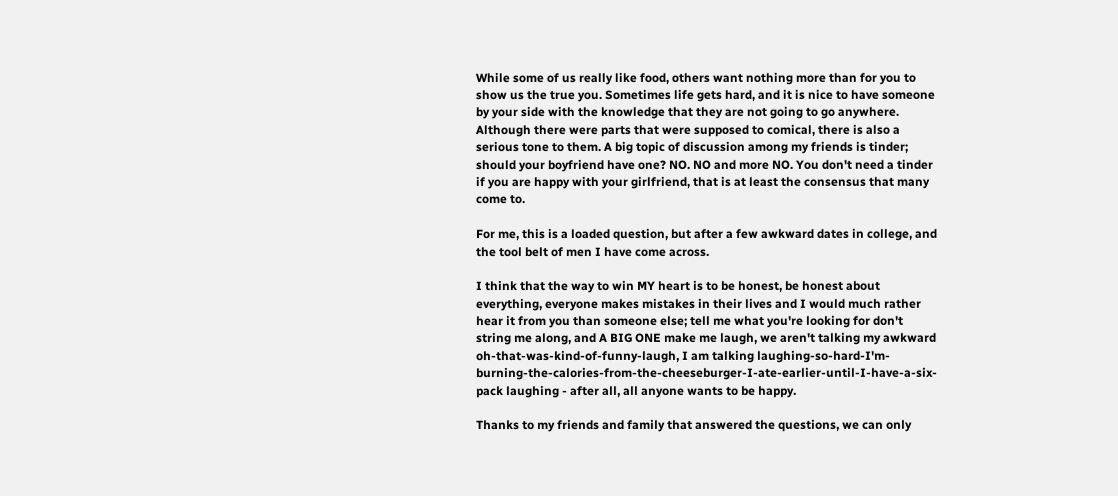While some of us really like food, others want nothing more than for you to show us the true you. Sometimes life gets hard, and it is nice to have someone by your side with the knowledge that they are not going to go anywhere. Although there were parts that were supposed to comical, there is also a serious tone to them. A big topic of discussion among my friends is tinder; should your boyfriend have one? NO. NO and more NO. You don't need a tinder if you are happy with your girlfriend, that is at least the consensus that many come to.

For me, this is a loaded question, but after a few awkward dates in college, and the tool belt of men I have come across.

I think that the way to win MY heart is to be honest, be honest about everything, everyone makes mistakes in their lives and I would much rather hear it from you than someone else; tell me what you're looking for don't string me along, and A BIG ONE make me laugh, we aren't talking my awkward oh-that-was-kind-of-funny-laugh, I am talking laughing-so-hard-I'm-burning-the-calories-from-the-cheeseburger-I-ate-earlier-until-I-have-a-six-pack laughing - after all, all anyone wants to be happy.

Thanks to my friends and family that answered the questions, we can only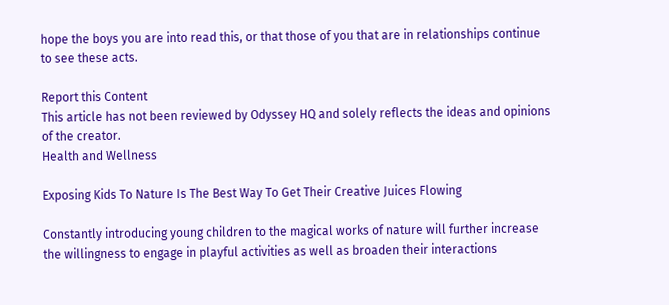hope the boys you are into read this, or that those of you that are in relationships continue to see these acts.

Report this Content
This article has not been reviewed by Odyssey HQ and solely reflects the ideas and opinions of the creator.
Health and Wellness

Exposing Kids To Nature Is The Best Way To Get Their Creative Juices Flowing

Constantly introducing young children to the magical works of nature will further increase the willingness to engage in playful activities as well as broaden their interactions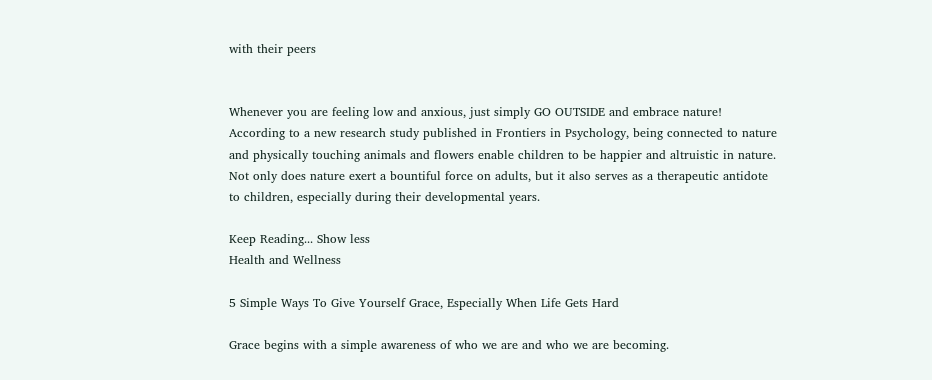with their peers


Whenever you are feeling low and anxious, just simply GO OUTSIDE and embrace nature! According to a new research study published in Frontiers in Psychology, being connected to nature and physically touching animals and flowers enable children to be happier and altruistic in nature. Not only does nature exert a bountiful force on adults, but it also serves as a therapeutic antidote to children, especially during their developmental years.

Keep Reading... Show less
Health and Wellness

5 Simple Ways To Give Yourself Grace, Especially When Life Gets Hard

Grace begins with a simple awareness of who we are and who we are becoming.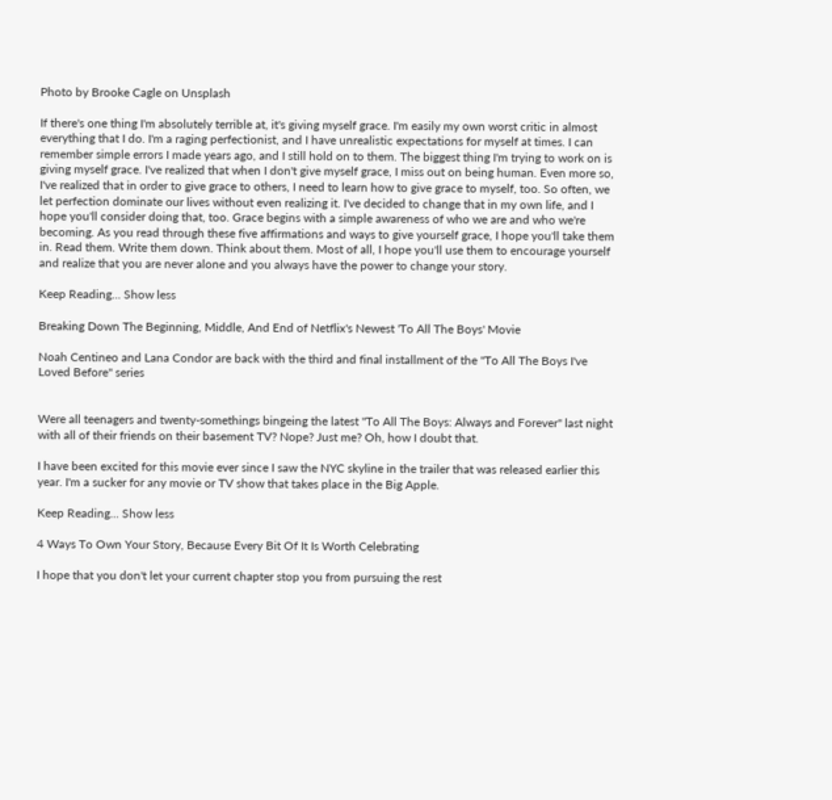Photo by Brooke Cagle on Unsplash

If there's one thing I'm absolutely terrible at, it's giving myself grace. I'm easily my own worst critic in almost everything that I do. I'm a raging perfectionist, and I have unrealistic expectations for myself at times. I can remember simple errors I made years ago, and I still hold on to them. The biggest thing I'm trying to work on is giving myself grace. I've realized that when I don't give myself grace, I miss out on being human. Even more so, I've realized that in order to give grace to others, I need to learn how to give grace to myself, too. So often, we let perfection dominate our lives without even realizing it. I've decided to change that in my own life, and I hope you'll consider doing that, too. Grace begins with a simple awareness of who we are and who we're becoming. As you read through these five affirmations and ways to give yourself grace, I hope you'll take them in. Read them. Write them down. Think about them. Most of all, I hope you'll use them to encourage yourself and realize that you are never alone and you always have the power to change your story.

Keep Reading... Show less

Breaking Down The Beginning, Middle, And End of Netflix's Newest 'To All The Boys' Movie

Noah Centineo and Lana Condor are back with the third and final installment of the "To All The Boys I've Loved Before" series


Were all teenagers and twenty-somethings bingeing the latest "To All The Boys: Always and Forever" last night with all of their friends on their basement TV? Nope? Just me? Oh, how I doubt that.

I have been excited for this movie ever since I saw the NYC skyline in the trailer that was released earlier this year. I'm a sucker for any movie or TV show that takes place in the Big Apple.

Keep Reading... Show less

4 Ways To Own Your Story, Because Every Bit Of It Is Worth Celebrating

I hope that you don't let your current chapter stop you from pursuing the rest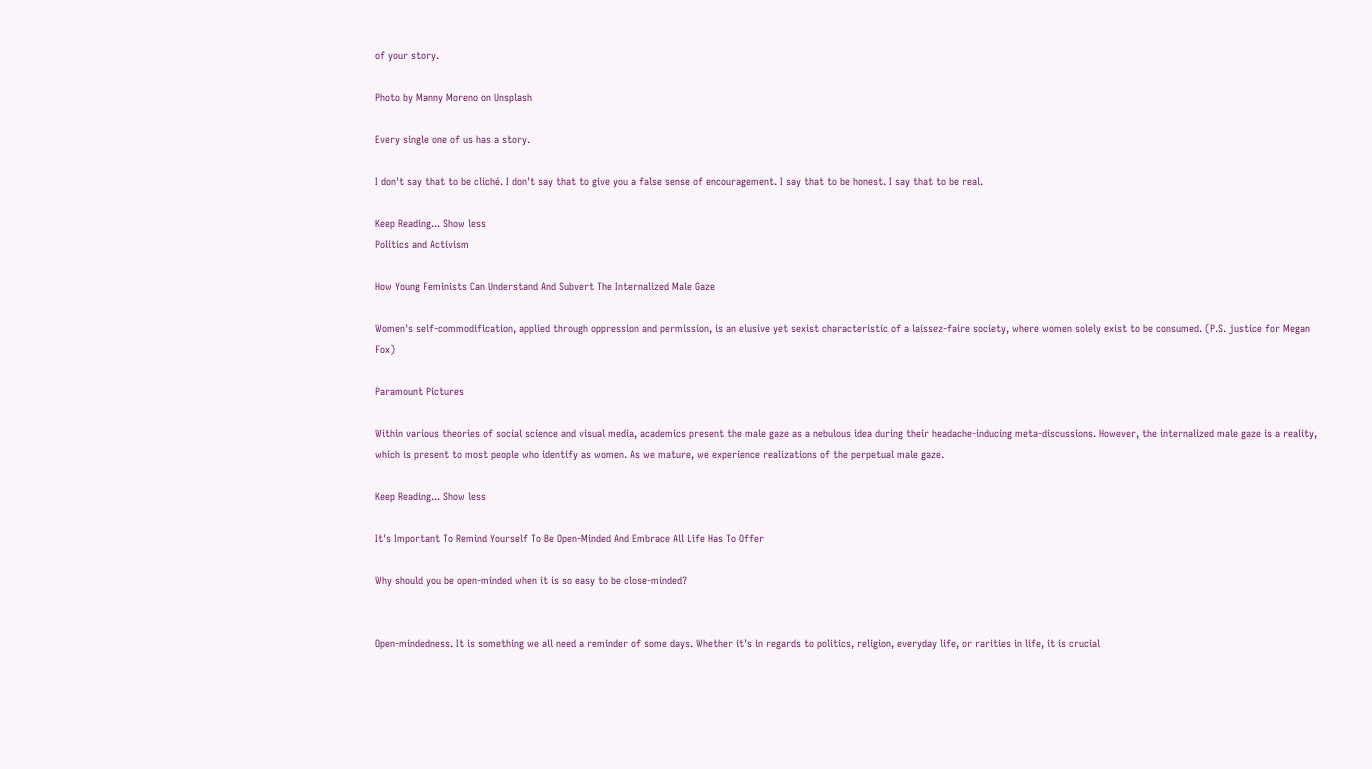of your story.

Photo by Manny Moreno on Unsplash

Every single one of us has a story.

I don't say that to be cliché. I don't say that to give you a false sense of encouragement. I say that to be honest. I say that to be real.

Keep Reading... Show less
Politics and Activism

How Young Feminists Can Understand And Subvert The Internalized Male Gaze

Women's self-commodification, applied through oppression and permission, is an elusive yet sexist characteristic of a laissez-faire society, where women solely exist to be consumed. (P.S. justice for Megan Fox)

Paramount Pictures

Within various theories of social science and visual media, academics present the male gaze as a nebulous idea during their headache-inducing meta-discussions. However, the internalized male gaze is a reality, which is present to most people who identify as women. As we mature, we experience realizations of the perpetual male gaze.

Keep Reading... Show less

It's Important To Remind Yourself To Be Open-Minded And Embrace All Life Has To Offer

Why should you be open-minded when it is so easy to be close-minded?


Open-mindedness. It is something we all need a reminder of some days. Whether it's in regards to politics, religion, everyday life, or rarities in life, it is crucial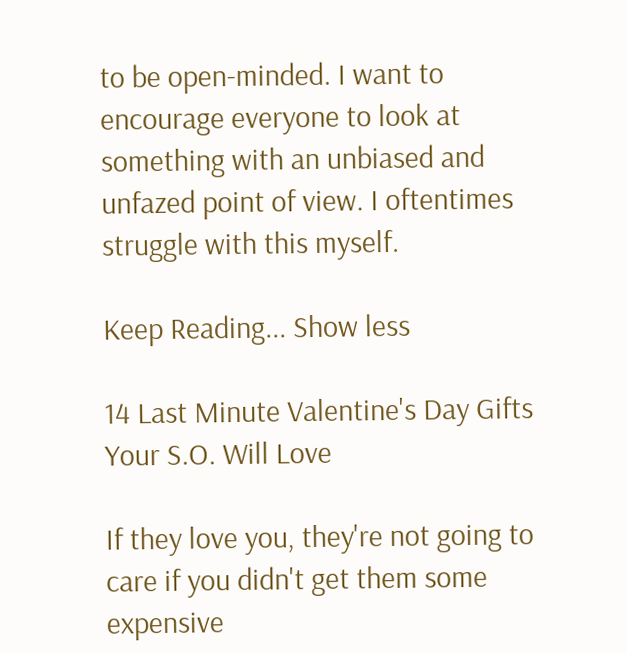to be open-minded. I want to encourage everyone to look at something with an unbiased and unfazed point of view. I oftentimes struggle with this myself.

Keep Reading... Show less

14 Last Minute Valentine's Day Gifts Your S.O. Will Love

If they love you, they're not going to care if you didn't get them some expensive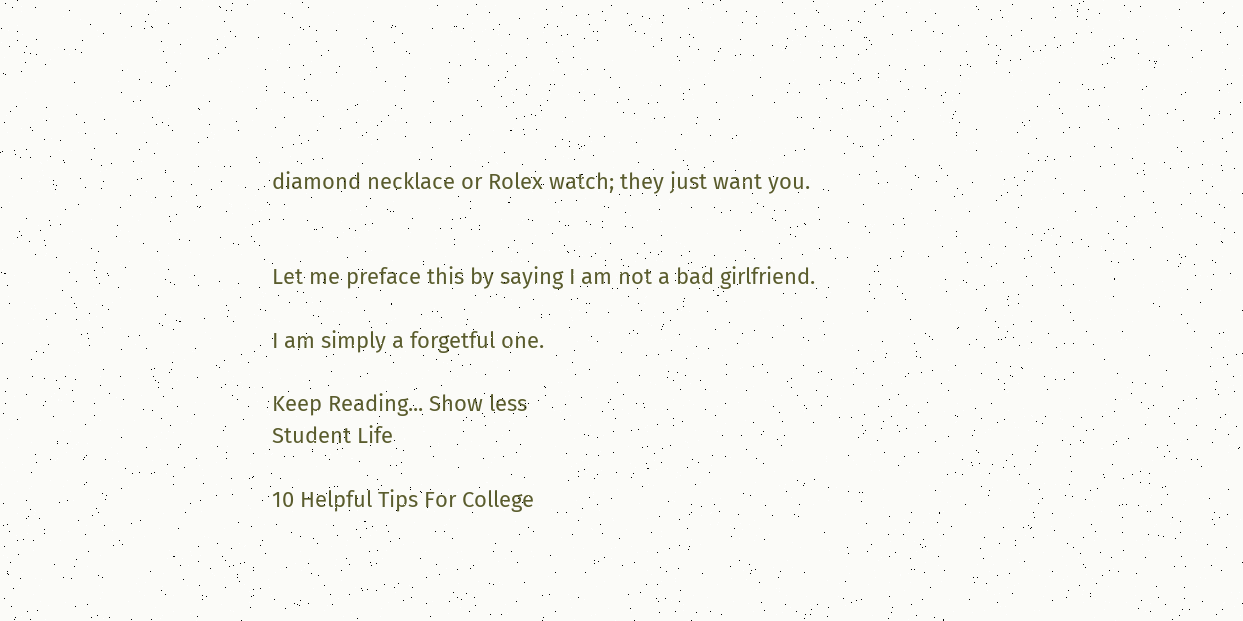diamond necklace or Rolex watch; they just want you.


Let me preface this by saying I am not a bad girlfriend.

I am simply a forgetful one.

Keep Reading... Show less
Student Life

10 Helpful Tips For College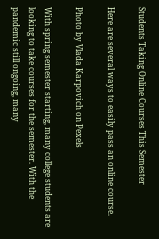Students Taking Online Courses This Semester

Here are several ways to easily pass an online course.

Photo by Vlada Karpovich on Pexels

With spring semester starting, many college students are looking to take courses for the semester. With the pandemic still ongoing, many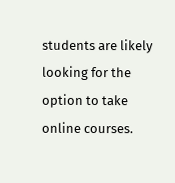students are likely looking for the option to take online courses.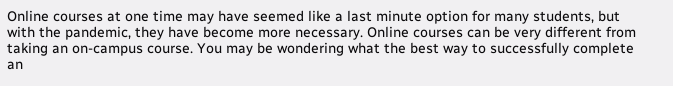Online courses at one time may have seemed like a last minute option for many students, but with the pandemic, they have become more necessary. Online courses can be very different from taking an on-campus course. You may be wondering what the best way to successfully complete an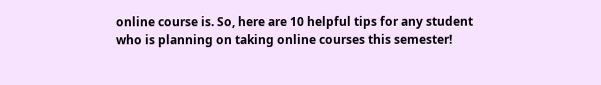online course is. So, here are 10 helpful tips for any student who is planning on taking online courses this semester!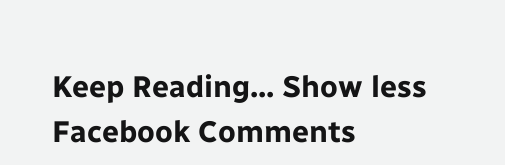Keep Reading... Show less
Facebook Comments